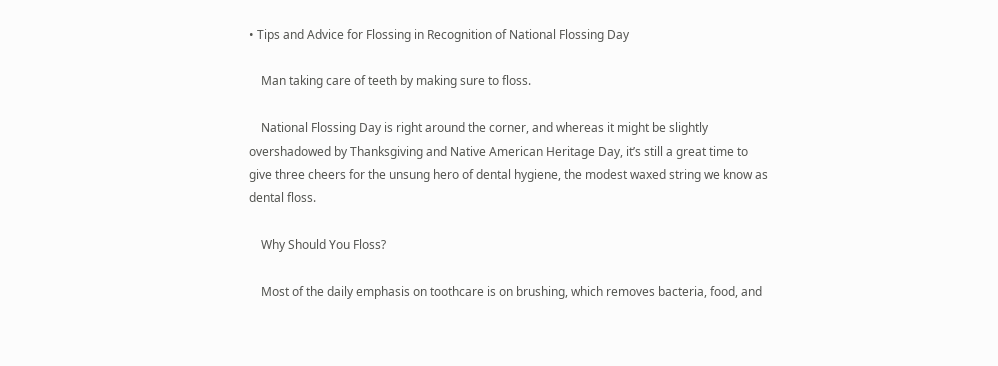• Tips and Advice for Flossing in Recognition of National Flossing Day

    Man taking care of teeth by making sure to floss.

    National Flossing Day is right around the corner, and whereas it might be slightly overshadowed by Thanksgiving and Native American Heritage Day, it’s still a great time to give three cheers for the unsung hero of dental hygiene, the modest waxed string we know as dental floss.

    Why Should You Floss?

    Most of the daily emphasis on toothcare is on brushing, which removes bacteria, food, and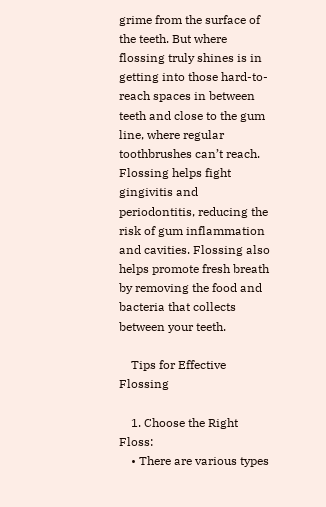grime from the surface of the teeth. But where flossing truly shines is in getting into those hard-to-reach spaces in between teeth and close to the gum line, where regular toothbrushes can’t reach. Flossing helps fight gingivitis and periodontitis, reducing the risk of gum inflammation and cavities. Flossing also helps promote fresh breath by removing the food and bacteria that collects between your teeth.

    Tips for Effective Flossing

    1. Choose the Right Floss:
    • There are various types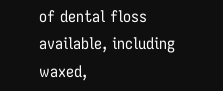of dental floss available, including waxed,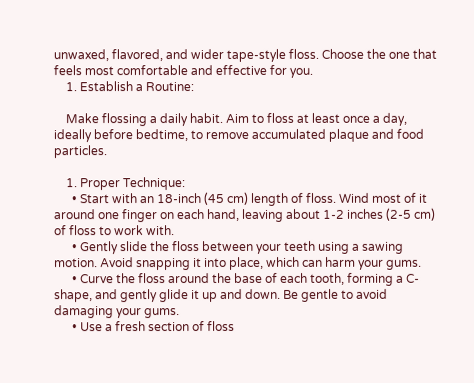unwaxed, flavored, and wider tape-style floss. Choose the one that feels most comfortable and effective for you.
    1. Establish a Routine:

    Make flossing a daily habit. Aim to floss at least once a day, ideally before bedtime, to remove accumulated plaque and food particles.

    1. Proper Technique:
      • Start with an 18-inch (45 cm) length of floss. Wind most of it around one finger on each hand, leaving about 1-2 inches (2-5 cm) of floss to work with.
      • Gently slide the floss between your teeth using a sawing motion. Avoid snapping it into place, which can harm your gums.
      • Curve the floss around the base of each tooth, forming a C-shape, and gently glide it up and down. Be gentle to avoid damaging your gums.
      • Use a fresh section of floss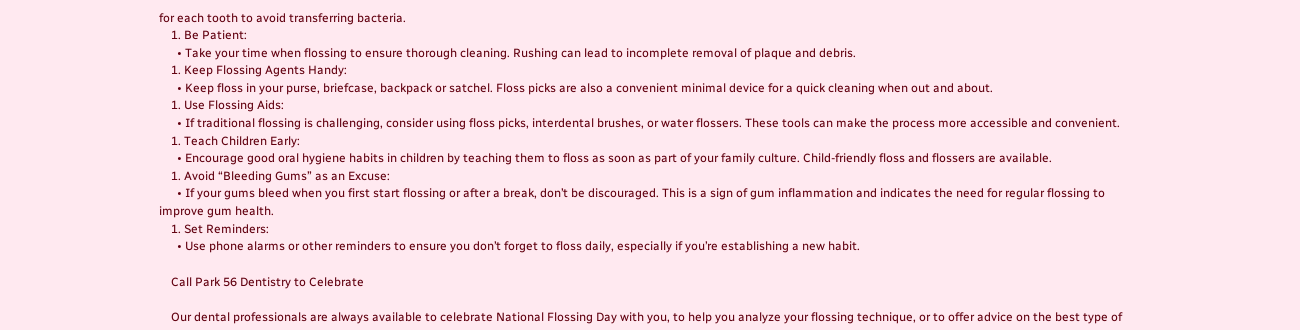for each tooth to avoid transferring bacteria.
    1. Be Patient:
      • Take your time when flossing to ensure thorough cleaning. Rushing can lead to incomplete removal of plaque and debris.
    1. Keep Flossing Agents Handy:
      • Keep floss in your purse, briefcase, backpack or satchel. Floss picks are also a convenient minimal device for a quick cleaning when out and about.
    1. Use Flossing Aids:
      • If traditional flossing is challenging, consider using floss picks, interdental brushes, or water flossers. These tools can make the process more accessible and convenient.
    1. Teach Children Early:
      • Encourage good oral hygiene habits in children by teaching them to floss as soon as part of your family culture. Child-friendly floss and flossers are available.
    1. Avoid “Bleeding Gums” as an Excuse:
      • If your gums bleed when you first start flossing or after a break, don’t be discouraged. This is a sign of gum inflammation and indicates the need for regular flossing to improve gum health.
    1. Set Reminders:
      • Use phone alarms or other reminders to ensure you don’t forget to floss daily, especially if you’re establishing a new habit.

    Call Park 56 Dentistry to Celebrate

    Our dental professionals are always available to celebrate National Flossing Day with you, to help you analyze your flossing technique, or to offer advice on the best type of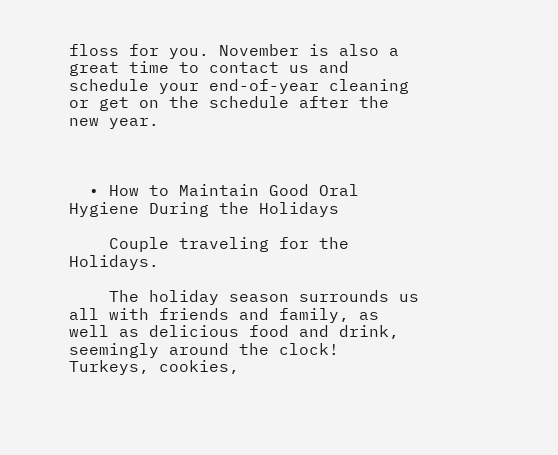floss for you. November is also a great time to contact us and schedule your end-of-year cleaning or get on the schedule after the new year.



  • How to Maintain Good Oral Hygiene During the Holidays

    Couple traveling for the Holidays.

    The holiday season surrounds us all with friends and family, as well as delicious food and drink, seemingly around the clock! Turkeys, cookies,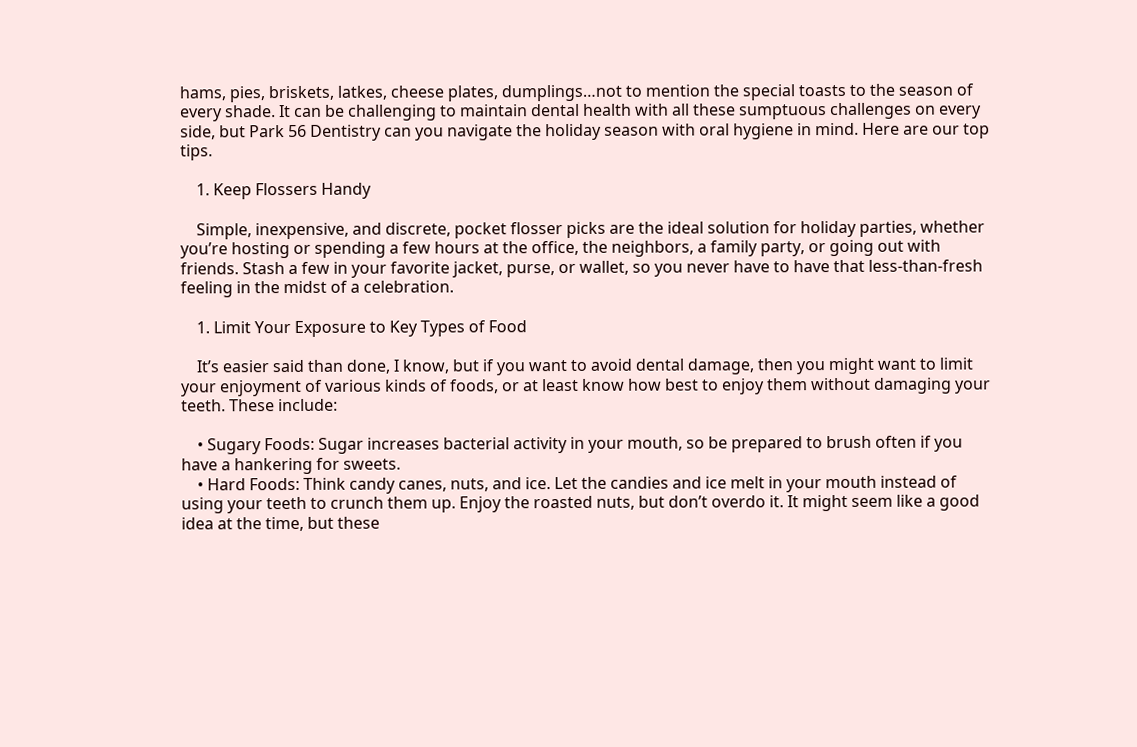hams, pies, briskets, latkes, cheese plates, dumplings…not to mention the special toasts to the season of every shade. It can be challenging to maintain dental health with all these sumptuous challenges on every side, but Park 56 Dentistry can you navigate the holiday season with oral hygiene in mind. Here are our top tips.

    1. Keep Flossers Handy

    Simple, inexpensive, and discrete, pocket flosser picks are the ideal solution for holiday parties, whether you’re hosting or spending a few hours at the office, the neighbors, a family party, or going out with friends. Stash a few in your favorite jacket, purse, or wallet, so you never have to have that less-than-fresh feeling in the midst of a celebration.

    1. Limit Your Exposure to Key Types of Food

    It’s easier said than done, I know, but if you want to avoid dental damage, then you might want to limit your enjoyment of various kinds of foods, or at least know how best to enjoy them without damaging your teeth. These include:

    • Sugary Foods: Sugar increases bacterial activity in your mouth, so be prepared to brush often if you have a hankering for sweets.
    • Hard Foods: Think candy canes, nuts, and ice. Let the candies and ice melt in your mouth instead of using your teeth to crunch them up. Enjoy the roasted nuts, but don’t overdo it. It might seem like a good idea at the time, but these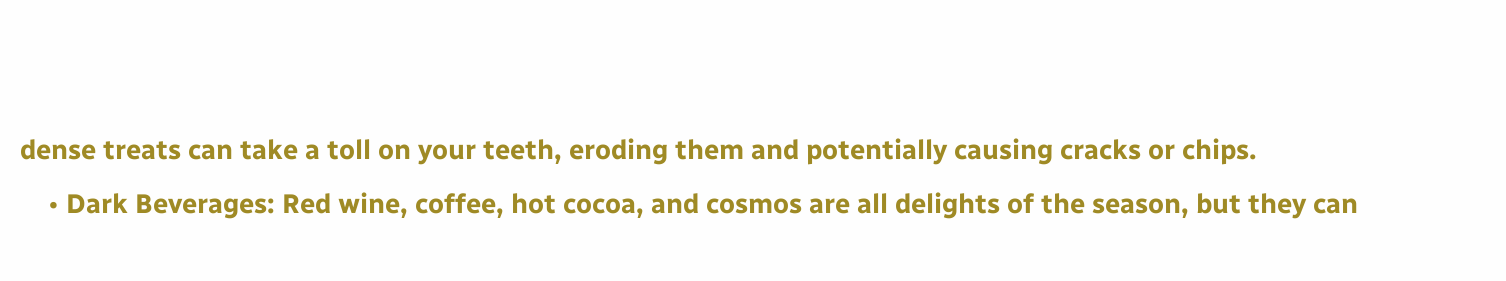dense treats can take a toll on your teeth, eroding them and potentially causing cracks or chips.
    • Dark Beverages: Red wine, coffee, hot cocoa, and cosmos are all delights of the season, but they can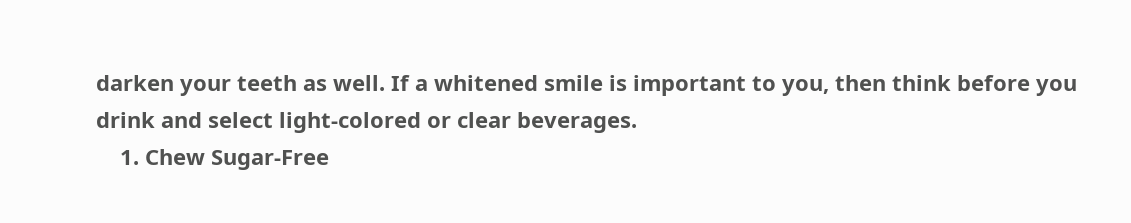darken your teeth as well. If a whitened smile is important to you, then think before you drink and select light-colored or clear beverages.
    1. Chew Sugar-Free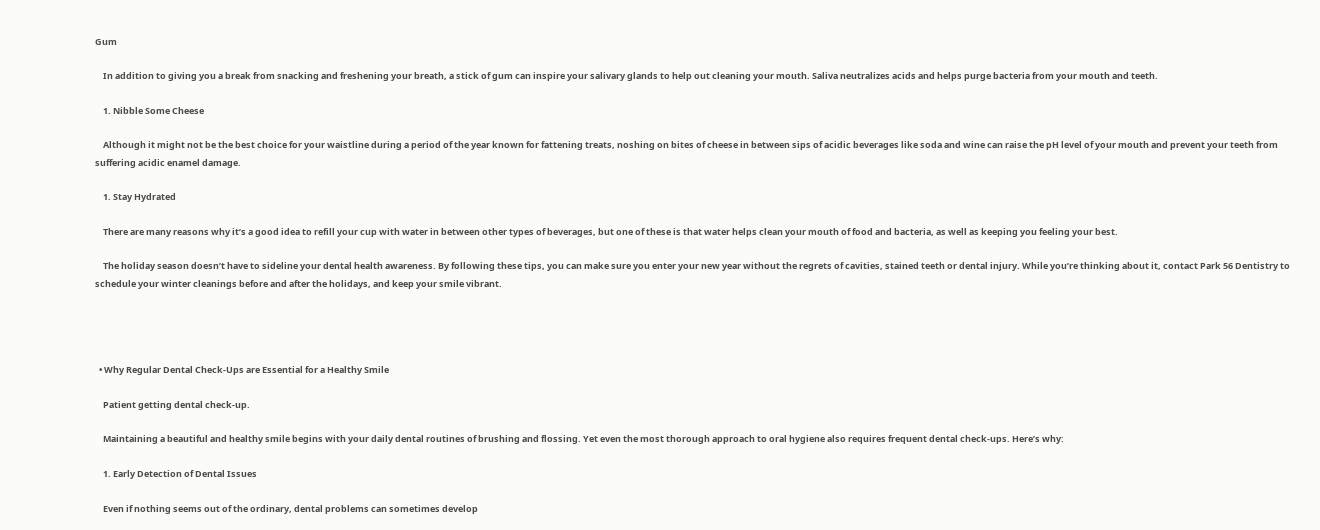Gum

    In addition to giving you a break from snacking and freshening your breath, a stick of gum can inspire your salivary glands to help out cleaning your mouth. Saliva neutralizes acids and helps purge bacteria from your mouth and teeth.

    1. Nibble Some Cheese

    Although it might not be the best choice for your waistline during a period of the year known for fattening treats, noshing on bites of cheese in between sips of acidic beverages like soda and wine can raise the pH level of your mouth and prevent your teeth from suffering acidic enamel damage.

    1. Stay Hydrated

    There are many reasons why it’s a good idea to refill your cup with water in between other types of beverages, but one of these is that water helps clean your mouth of food and bacteria, as well as keeping you feeling your best.

    The holiday season doesn’t have to sideline your dental health awareness. By following these tips, you can make sure you enter your new year without the regrets of cavities, stained teeth or dental injury. While you’re thinking about it, contact Park 56 Dentistry to schedule your winter cleanings before and after the holidays, and keep your smile vibrant.




  • Why Regular Dental Check-Ups are Essential for a Healthy Smile

    Patient getting dental check-up.

    Maintaining a beautiful and healthy smile begins with your daily dental routines of brushing and flossing. Yet even the most thorough approach to oral hygiene also requires frequent dental check-ups. Here’s why:

    1. Early Detection of Dental Issues

    Even if nothing seems out of the ordinary, dental problems can sometimes develop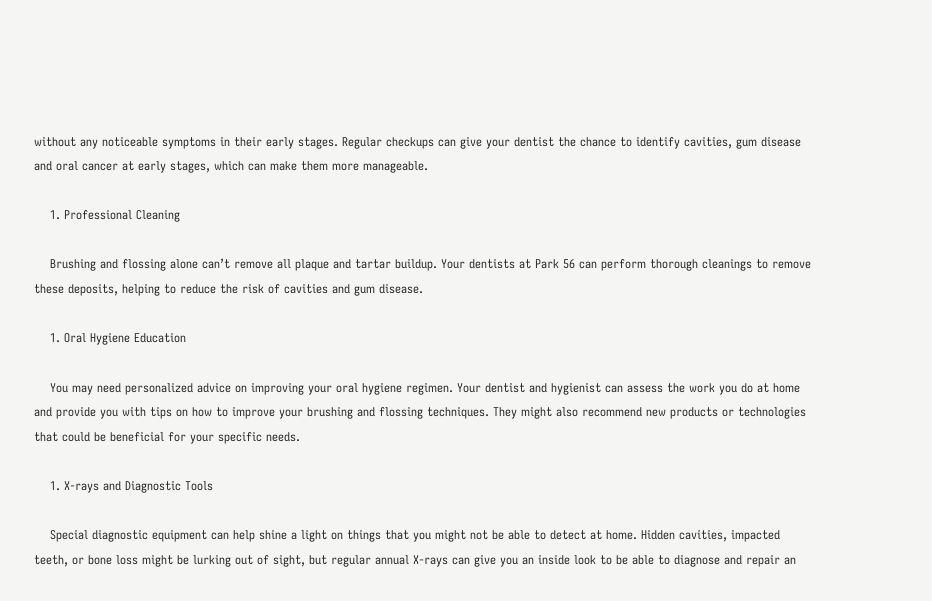without any noticeable symptoms in their early stages. Regular checkups can give your dentist the chance to identify cavities, gum disease and oral cancer at early stages, which can make them more manageable.

    1. Professional Cleaning

    Brushing and flossing alone can’t remove all plaque and tartar buildup. Your dentists at Park 56 can perform thorough cleanings to remove these deposits, helping to reduce the risk of cavities and gum disease.

    1. Oral Hygiene Education

    You may need personalized advice on improving your oral hygiene regimen. Your dentist and hygienist can assess the work you do at home and provide you with tips on how to improve your brushing and flossing techniques. They might also recommend new products or technologies that could be beneficial for your specific needs.

    1. X-rays and Diagnostic Tools

    Special diagnostic equipment can help shine a light on things that you might not be able to detect at home. Hidden cavities, impacted teeth, or bone loss might be lurking out of sight, but regular annual X-rays can give you an inside look to be able to diagnose and repair an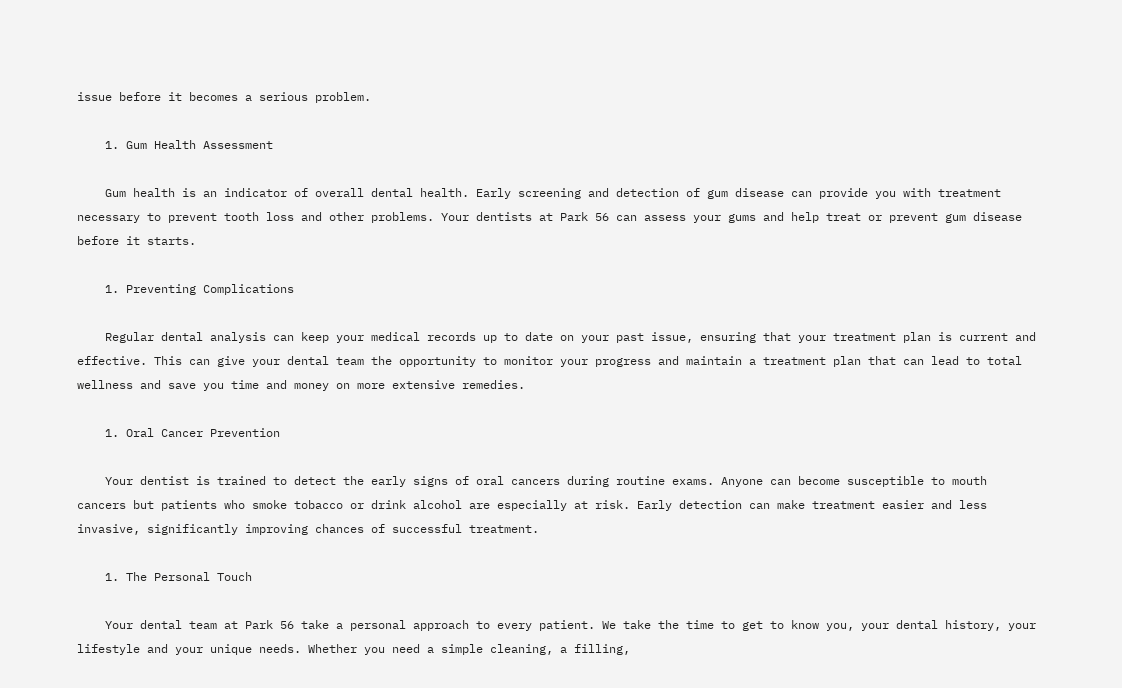issue before it becomes a serious problem.

    1. Gum Health Assessment

    Gum health is an indicator of overall dental health. Early screening and detection of gum disease can provide you with treatment necessary to prevent tooth loss and other problems. Your dentists at Park 56 can assess your gums and help treat or prevent gum disease before it starts.

    1. Preventing Complications

    Regular dental analysis can keep your medical records up to date on your past issue, ensuring that your treatment plan is current and effective. This can give your dental team the opportunity to monitor your progress and maintain a treatment plan that can lead to total wellness and save you time and money on more extensive remedies.

    1. Oral Cancer Prevention

    Your dentist is trained to detect the early signs of oral cancers during routine exams. Anyone can become susceptible to mouth cancers but patients who smoke tobacco or drink alcohol are especially at risk. Early detection can make treatment easier and less invasive, significantly improving chances of successful treatment.

    1. The Personal Touch

    Your dental team at Park 56 take a personal approach to every patient. We take the time to get to know you, your dental history, your lifestyle and your unique needs. Whether you need a simple cleaning, a filling,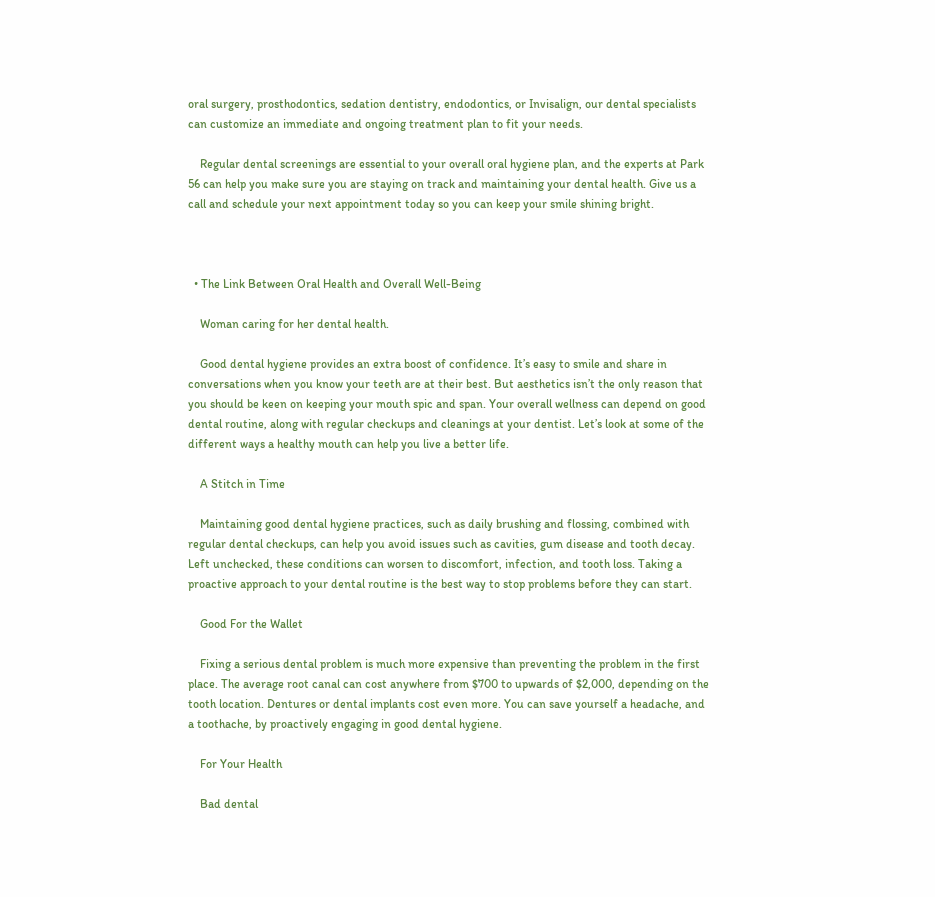oral surgery, prosthodontics, sedation dentistry, endodontics, or Invisalign, our dental specialists can customize an immediate and ongoing treatment plan to fit your needs.

    Regular dental screenings are essential to your overall oral hygiene plan, and the experts at Park 56 can help you make sure you are staying on track and maintaining your dental health. Give us a call and schedule your next appointment today so you can keep your smile shining bright.



  • The Link Between Oral Health and Overall Well-Being

    Woman caring for her dental health.

    Good dental hygiene provides an extra boost of confidence. It’s easy to smile and share in conversations when you know your teeth are at their best. But aesthetics isn’t the only reason that you should be keen on keeping your mouth spic and span. Your overall wellness can depend on good dental routine, along with regular checkups and cleanings at your dentist. Let’s look at some of the different ways a healthy mouth can help you live a better life.

    A Stitch in Time

    Maintaining good dental hygiene practices, such as daily brushing and flossing, combined with regular dental checkups, can help you avoid issues such as cavities, gum disease and tooth decay. Left unchecked, these conditions can worsen to discomfort, infection, and tooth loss. Taking a proactive approach to your dental routine is the best way to stop problems before they can start.

    Good For the Wallet

    Fixing a serious dental problem is much more expensive than preventing the problem in the first place. The average root canal can cost anywhere from $700 to upwards of $2,000, depending on the tooth location. Dentures or dental implants cost even more. You can save yourself a headache, and a toothache, by proactively engaging in good dental hygiene.

    For Your Health

    Bad dental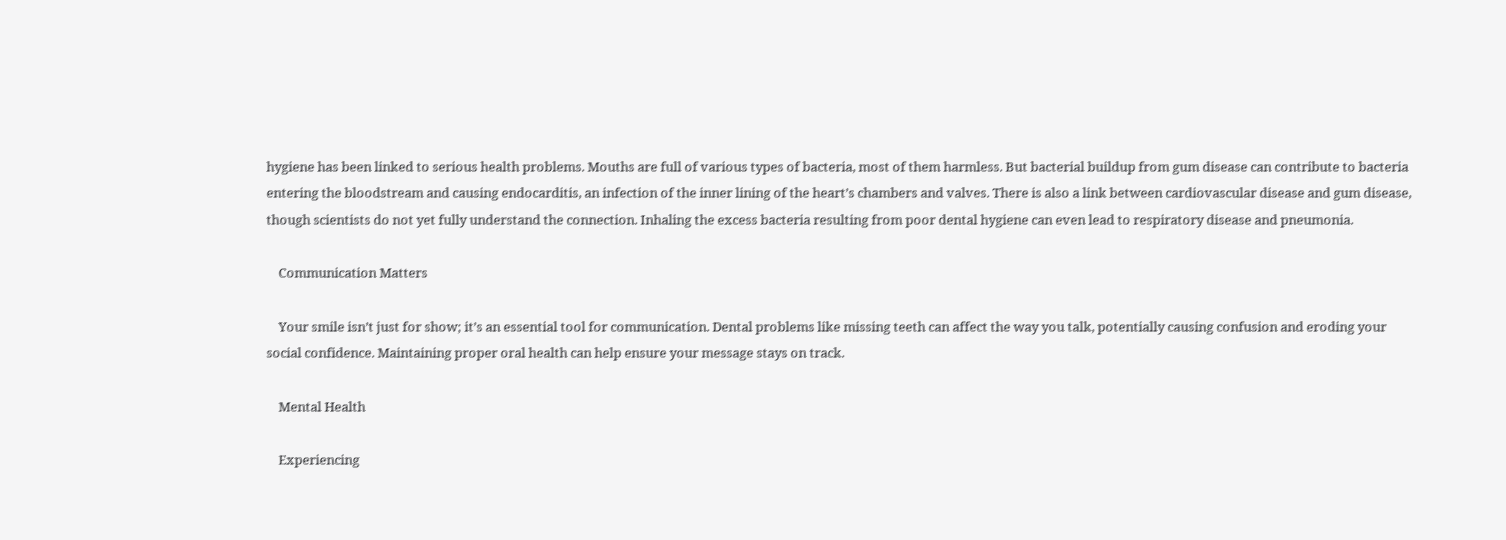hygiene has been linked to serious health problems. Mouths are full of various types of bacteria, most of them harmless. But bacterial buildup from gum disease can contribute to bacteria entering the bloodstream and causing endocarditis, an infection of the inner lining of the heart’s chambers and valves. There is also a link between cardiovascular disease and gum disease, though scientists do not yet fully understand the connection. Inhaling the excess bacteria resulting from poor dental hygiene can even lead to respiratory disease and pneumonia.

    Communication Matters

    Your smile isn’t just for show; it’s an essential tool for communication. Dental problems like missing teeth can affect the way you talk, potentially causing confusion and eroding your social confidence. Maintaining proper oral health can help ensure your message stays on track.

    Mental Health

    Experiencing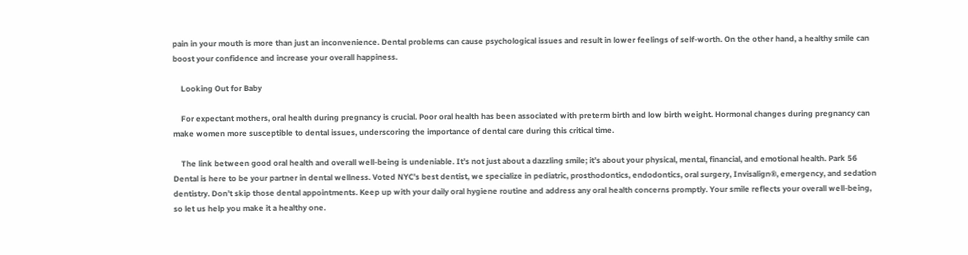pain in your mouth is more than just an inconvenience. Dental problems can cause psychological issues and result in lower feelings of self-worth. On the other hand, a healthy smile can boost your confidence and increase your overall happiness.

    Looking Out for Baby

    For expectant mothers, oral health during pregnancy is crucial. Poor oral health has been associated with preterm birth and low birth weight. Hormonal changes during pregnancy can make women more susceptible to dental issues, underscoring the importance of dental care during this critical time.

    The link between good oral health and overall well-being is undeniable. It’s not just about a dazzling smile; it’s about your physical, mental, financial, and emotional health. Park 56 Dental is here to be your partner in dental wellness. Voted NYC’s best dentist, we specialize in pediatric, prosthodontics, endodontics, oral surgery, Invisalign®, emergency, and sedation dentistry. Don’t skip those dental appointments. Keep up with your daily oral hygiene routine and address any oral health concerns promptly. Your smile reflects your overall well-being, so let us help you make it a healthy one.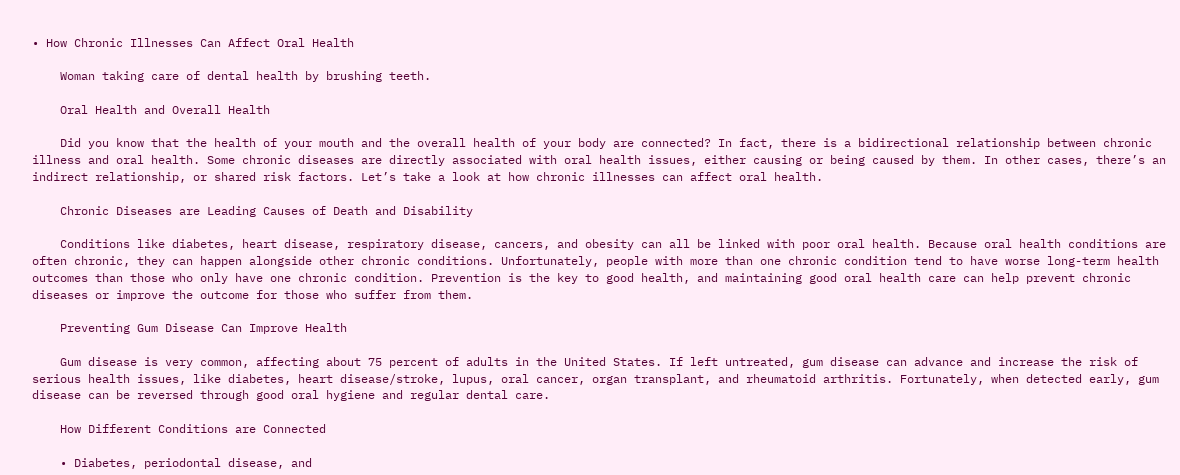• How Chronic Illnesses Can Affect Oral Health

    Woman taking care of dental health by brushing teeth.

    Oral Health and Overall Health

    Did you know that the health of your mouth and the overall health of your body are connected? In fact, there is a bidirectional relationship between chronic illness and oral health. Some chronic diseases are directly associated with oral health issues, either causing or being caused by them. In other cases, there’s an indirect relationship, or shared risk factors. Let’s take a look at how chronic illnesses can affect oral health.

    Chronic Diseases are Leading Causes of Death and Disability

    Conditions like diabetes, heart disease, respiratory disease, cancers, and obesity can all be linked with poor oral health. Because oral health conditions are often chronic, they can happen alongside other chronic conditions. Unfortunately, people with more than one chronic condition tend to have worse long-term health outcomes than those who only have one chronic condition. Prevention is the key to good health, and maintaining good oral health care can help prevent chronic diseases or improve the outcome for those who suffer from them.

    Preventing Gum Disease Can Improve Health

    Gum disease is very common, affecting about 75 percent of adults in the United States. If left untreated, gum disease can advance and increase the risk of serious health issues, like diabetes, heart disease/stroke, lupus, oral cancer, organ transplant, and rheumatoid arthritis. Fortunately, when detected early, gum disease can be reversed through good oral hygiene and regular dental care.

    How Different Conditions are Connected

    • Diabetes, periodontal disease, and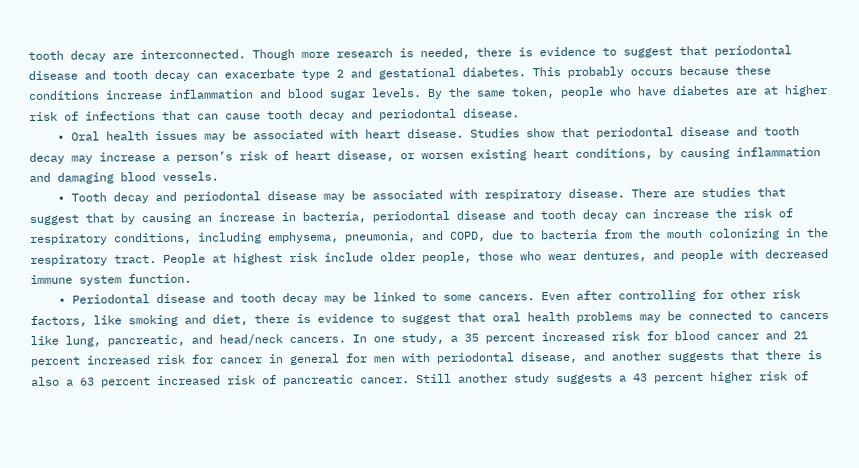tooth decay are interconnected. Though more research is needed, there is evidence to suggest that periodontal disease and tooth decay can exacerbate type 2 and gestational diabetes. This probably occurs because these conditions increase inflammation and blood sugar levels. By the same token, people who have diabetes are at higher risk of infections that can cause tooth decay and periodontal disease.
    • Oral health issues may be associated with heart disease. Studies show that periodontal disease and tooth decay may increase a person’s risk of heart disease, or worsen existing heart conditions, by causing inflammation and damaging blood vessels.
    • Tooth decay and periodontal disease may be associated with respiratory disease. There are studies that suggest that by causing an increase in bacteria, periodontal disease and tooth decay can increase the risk of respiratory conditions, including emphysema, pneumonia, and COPD, due to bacteria from the mouth colonizing in the respiratory tract. People at highest risk include older people, those who wear dentures, and people with decreased immune system function.
    • Periodontal disease and tooth decay may be linked to some cancers. Even after controlling for other risk factors, like smoking and diet, there is evidence to suggest that oral health problems may be connected to cancers like lung, pancreatic, and head/neck cancers. In one study, a 35 percent increased risk for blood cancer and 21 percent increased risk for cancer in general for men with periodontal disease, and another suggests that there is also a 63 percent increased risk of pancreatic cancer. Still another study suggests a 43 percent higher risk of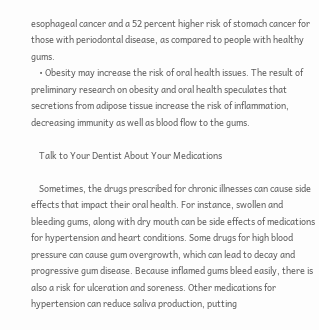esophageal cancer and a 52 percent higher risk of stomach cancer for those with periodontal disease, as compared to people with healthy gums.
    • Obesity may increase the risk of oral health issues. The result of preliminary research on obesity and oral health speculates that secretions from adipose tissue increase the risk of inflammation, decreasing immunity as well as blood flow to the gums.

    Talk to Your Dentist About Your Medications

    Sometimes, the drugs prescribed for chronic illnesses can cause side effects that impact their oral health. For instance, swollen and bleeding gums, along with dry mouth can be side effects of medications for hypertension and heart conditions. Some drugs for high blood pressure can cause gum overgrowth, which can lead to decay and progressive gum disease. Because inflamed gums bleed easily, there is also a risk for ulceration and soreness. Other medications for hypertension can reduce saliva production, putting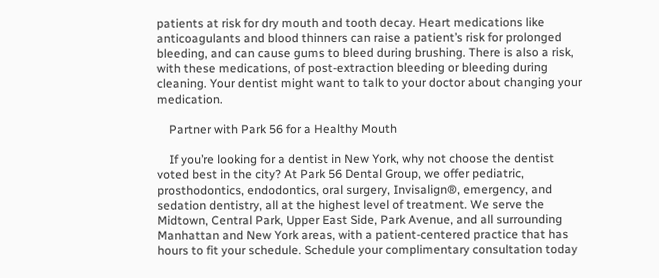patients at risk for dry mouth and tooth decay. Heart medications like anticoagulants and blood thinners can raise a patient’s risk for prolonged bleeding, and can cause gums to bleed during brushing. There is also a risk, with these medications, of post-extraction bleeding or bleeding during cleaning. Your dentist might want to talk to your doctor about changing your medication.

    Partner with Park 56 for a Healthy Mouth

    If you’re looking for a dentist in New York, why not choose the dentist voted best in the city? At Park 56 Dental Group, we offer pediatric, prosthodontics, endodontics, oral surgery, Invisalign®, emergency, and sedation dentistry, all at the highest level of treatment. We serve the Midtown, Central Park, Upper East Side, Park Avenue, and all surrounding Manhattan and New York areas, with a patient-centered practice that has hours to fit your schedule. Schedule your complimentary consultation today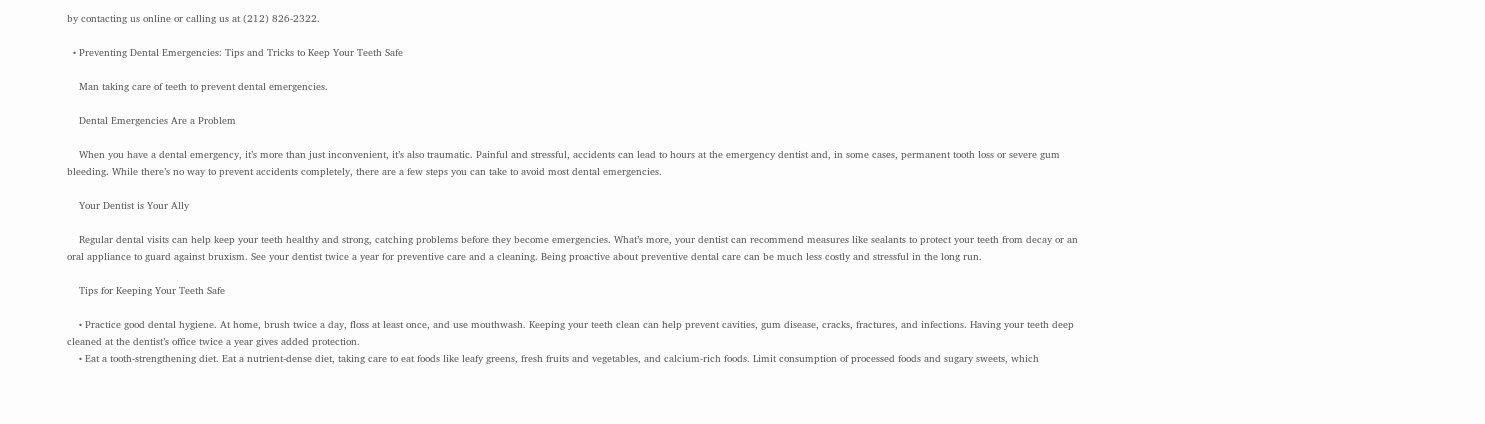by contacting us online or calling us at (212) 826-2322.

  • Preventing Dental Emergencies: Tips and Tricks to Keep Your Teeth Safe

    Man taking care of teeth to prevent dental emergencies.

    Dental Emergencies Are a Problem

    When you have a dental emergency, it’s more than just inconvenient, it’s also traumatic. Painful and stressful, accidents can lead to hours at the emergency dentist and, in some cases, permanent tooth loss or severe gum bleeding. While there’s no way to prevent accidents completely, there are a few steps you can take to avoid most dental emergencies.

    Your Dentist is Your Ally

    Regular dental visits can help keep your teeth healthy and strong, catching problems before they become emergencies. What’s more, your dentist can recommend measures like sealants to protect your teeth from decay or an oral appliance to guard against bruxism. See your dentist twice a year for preventive care and a cleaning. Being proactive about preventive dental care can be much less costly and stressful in the long run.

    Tips for Keeping Your Teeth Safe

    • Practice good dental hygiene. At home, brush twice a day, floss at least once, and use mouthwash. Keeping your teeth clean can help prevent cavities, gum disease, cracks, fractures, and infections. Having your teeth deep cleaned at the dentist’s office twice a year gives added protection.
    • Eat a tooth-strengthening diet. Eat a nutrient-dense diet, taking care to eat foods like leafy greens, fresh fruits and vegetables, and calcium-rich foods. Limit consumption of processed foods and sugary sweets, which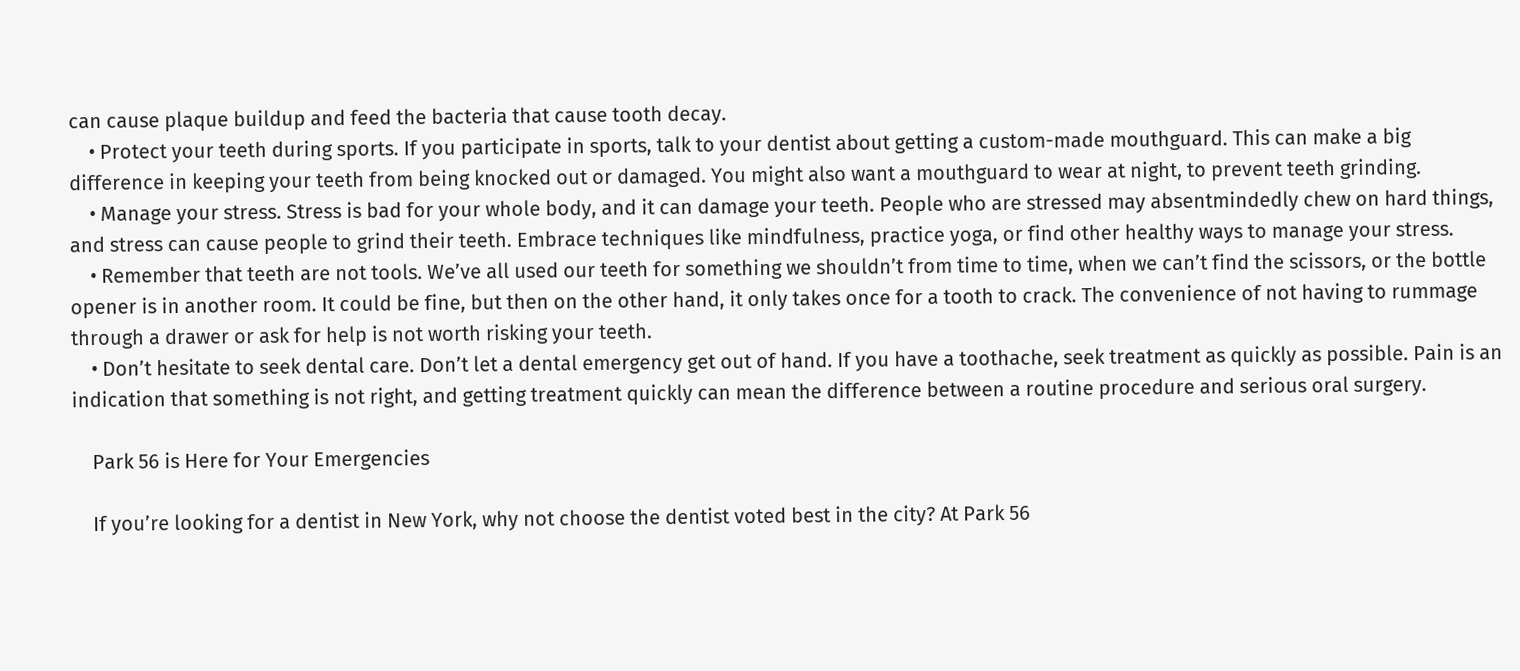can cause plaque buildup and feed the bacteria that cause tooth decay.
    • Protect your teeth during sports. If you participate in sports, talk to your dentist about getting a custom-made mouthguard. This can make a big difference in keeping your teeth from being knocked out or damaged. You might also want a mouthguard to wear at night, to prevent teeth grinding.
    • Manage your stress. Stress is bad for your whole body, and it can damage your teeth. People who are stressed may absentmindedly chew on hard things, and stress can cause people to grind their teeth. Embrace techniques like mindfulness, practice yoga, or find other healthy ways to manage your stress.
    • Remember that teeth are not tools. We’ve all used our teeth for something we shouldn’t from time to time, when we can’t find the scissors, or the bottle opener is in another room. It could be fine, but then on the other hand, it only takes once for a tooth to crack. The convenience of not having to rummage through a drawer or ask for help is not worth risking your teeth.
    • Don’t hesitate to seek dental care. Don’t let a dental emergency get out of hand. If you have a toothache, seek treatment as quickly as possible. Pain is an indication that something is not right, and getting treatment quickly can mean the difference between a routine procedure and serious oral surgery.

    Park 56 is Here for Your Emergencies

    If you’re looking for a dentist in New York, why not choose the dentist voted best in the city? At Park 56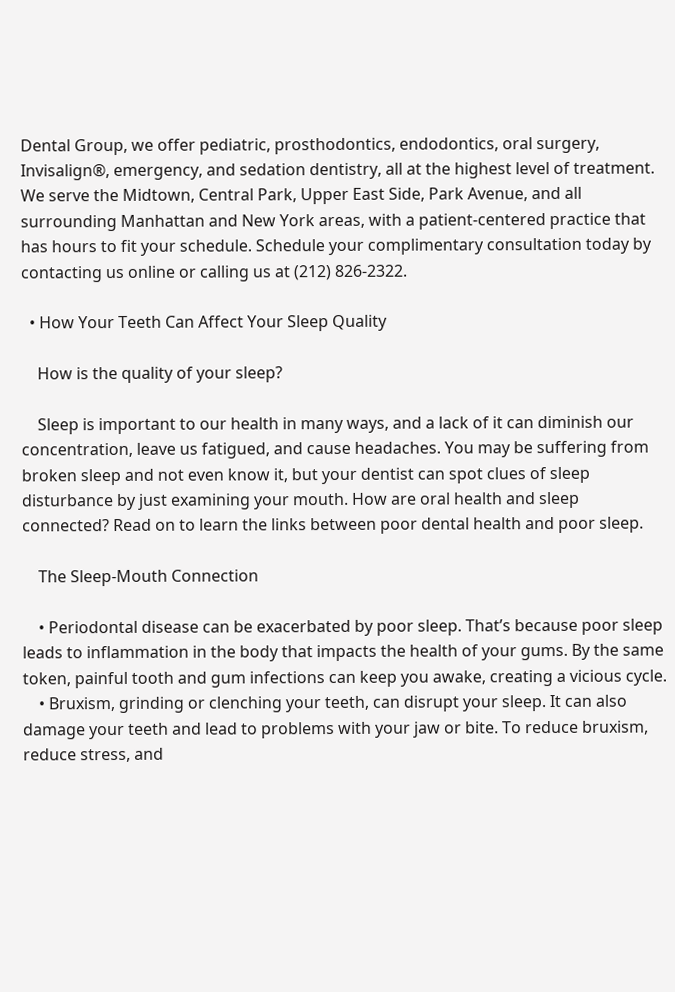Dental Group, we offer pediatric, prosthodontics, endodontics, oral surgery, Invisalign®, emergency, and sedation dentistry, all at the highest level of treatment. We serve the Midtown, Central Park, Upper East Side, Park Avenue, and all surrounding Manhattan and New York areas, with a patient-centered practice that has hours to fit your schedule. Schedule your complimentary consultation today by contacting us online or calling us at (212) 826-2322.

  • How Your Teeth Can Affect Your Sleep Quality

    How is the quality of your sleep?

    Sleep is important to our health in many ways, and a lack of it can diminish our concentration, leave us fatigued, and cause headaches. You may be suffering from broken sleep and not even know it, but your dentist can spot clues of sleep disturbance by just examining your mouth. How are oral health and sleep connected? Read on to learn the links between poor dental health and poor sleep.

    The Sleep-Mouth Connection

    • Periodontal disease can be exacerbated by poor sleep. That’s because poor sleep leads to inflammation in the body that impacts the health of your gums. By the same token, painful tooth and gum infections can keep you awake, creating a vicious cycle.
    • Bruxism, grinding or clenching your teeth, can disrupt your sleep. It can also damage your teeth and lead to problems with your jaw or bite. To reduce bruxism, reduce stress, and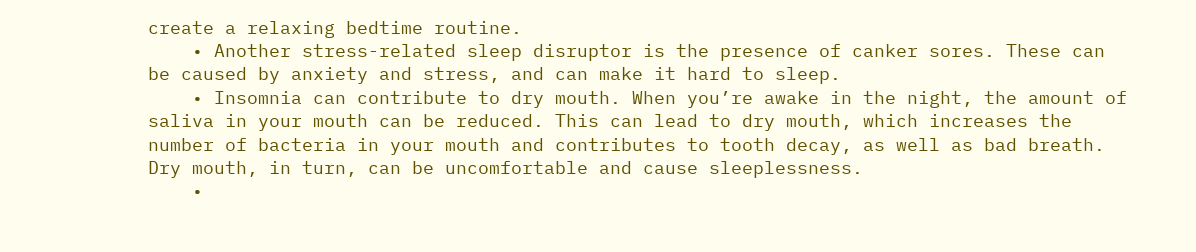create a relaxing bedtime routine.
    • Another stress-related sleep disruptor is the presence of canker sores. These can be caused by anxiety and stress, and can make it hard to sleep.
    • Insomnia can contribute to dry mouth. When you’re awake in the night, the amount of saliva in your mouth can be reduced. This can lead to dry mouth, which increases the number of bacteria in your mouth and contributes to tooth decay, as well as bad breath. Dry mouth, in turn, can be uncomfortable and cause sleeplessness.
    •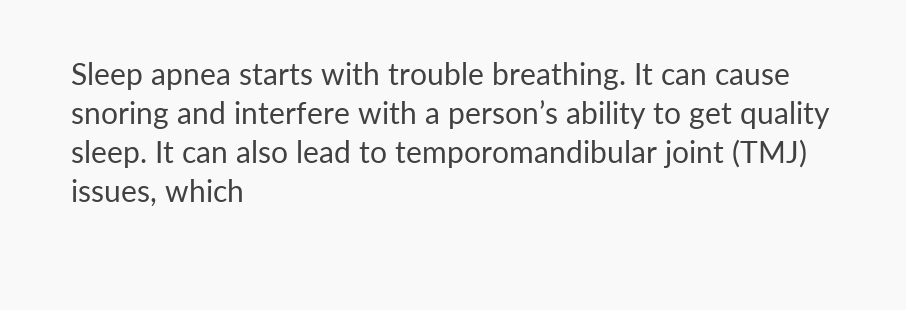Sleep apnea starts with trouble breathing. It can cause snoring and interfere with a person’s ability to get quality sleep. It can also lead to temporomandibular joint (TMJ) issues, which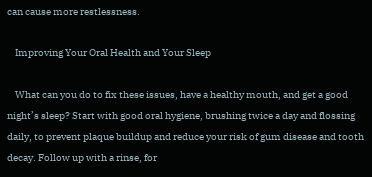can cause more restlessness.

    Improving Your Oral Health and Your Sleep

    What can you do to fix these issues, have a healthy mouth, and get a good night’s sleep? Start with good oral hygiene, brushing twice a day and flossing daily, to prevent plaque buildup and reduce your risk of gum disease and tooth decay. Follow up with a rinse, for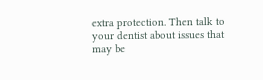extra protection. Then talk to your dentist about issues that may be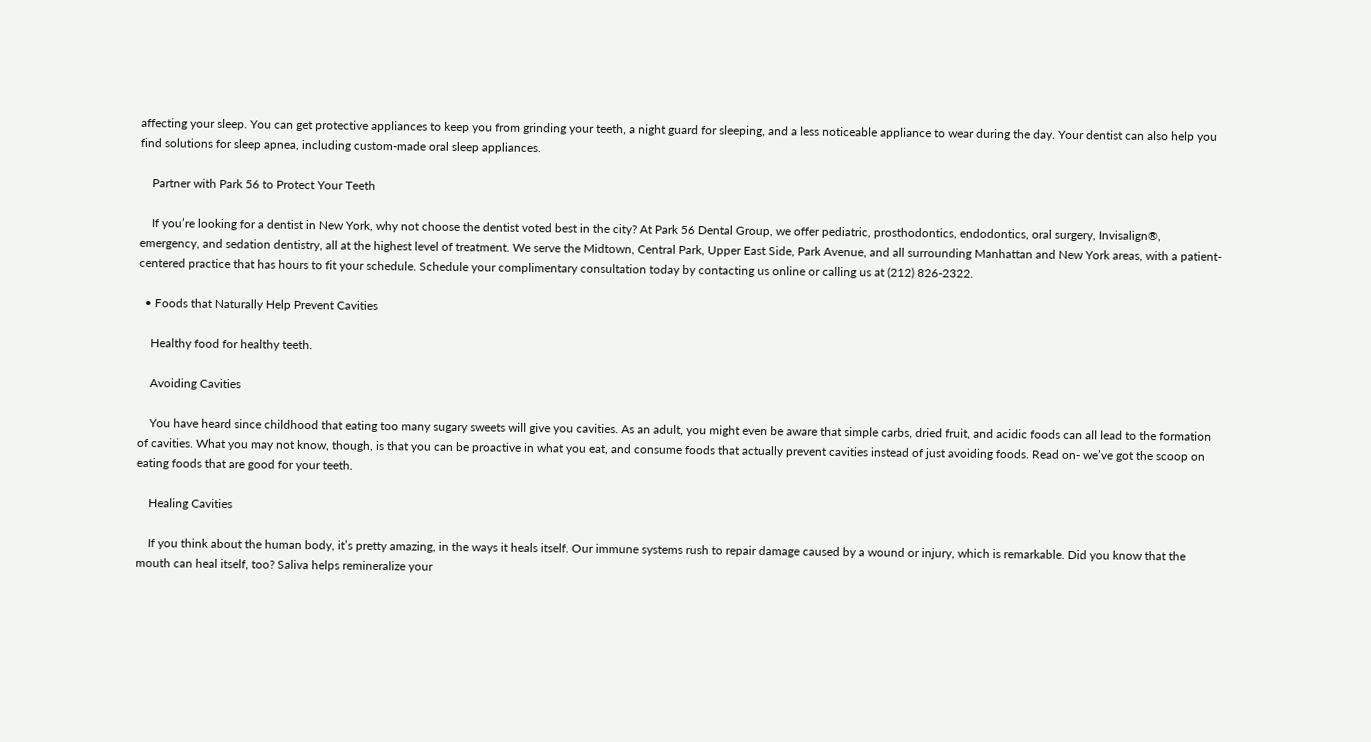affecting your sleep. You can get protective appliances to keep you from grinding your teeth, a night guard for sleeping, and a less noticeable appliance to wear during the day. Your dentist can also help you find solutions for sleep apnea, including custom-made oral sleep appliances.

    Partner with Park 56 to Protect Your Teeth

    If you’re looking for a dentist in New York, why not choose the dentist voted best in the city? At Park 56 Dental Group, we offer pediatric, prosthodontics, endodontics, oral surgery, Invisalign®, emergency, and sedation dentistry, all at the highest level of treatment. We serve the Midtown, Central Park, Upper East Side, Park Avenue, and all surrounding Manhattan and New York areas, with a patient-centered practice that has hours to fit your schedule. Schedule your complimentary consultation today by contacting us online or calling us at (212) 826-2322.

  • Foods that Naturally Help Prevent Cavities

    Healthy food for healthy teeth.

    Avoiding Cavities

    You have heard since childhood that eating too many sugary sweets will give you cavities. As an adult, you might even be aware that simple carbs, dried fruit, and acidic foods can all lead to the formation of cavities. What you may not know, though, is that you can be proactive in what you eat, and consume foods that actually prevent cavities instead of just avoiding foods. Read on- we’ve got the scoop on eating foods that are good for your teeth.

    Healing Cavities

    If you think about the human body, it’s pretty amazing, in the ways it heals itself. Our immune systems rush to repair damage caused by a wound or injury, which is remarkable. Did you know that the mouth can heal itself, too? Saliva helps remineralize your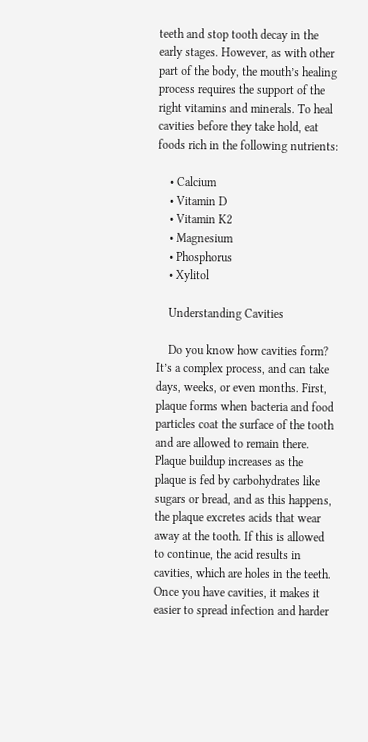teeth and stop tooth decay in the early stages. However, as with other part of the body, the mouth’s healing process requires the support of the right vitamins and minerals. To heal cavities before they take hold, eat foods rich in the following nutrients:

    • Calcium
    • Vitamin D
    • Vitamin K2
    • Magnesium
    • Phosphorus
    • Xylitol

    Understanding Cavities

    Do you know how cavities form? It’s a complex process, and can take days, weeks, or even months. First, plaque forms when bacteria and food particles coat the surface of the tooth and are allowed to remain there. Plaque buildup increases as the plaque is fed by carbohydrates like sugars or bread, and as this happens, the plaque excretes acids that wear away at the tooth. If this is allowed to continue, the acid results in cavities, which are holes in the teeth. Once you have cavities, it makes it easier to spread infection and harder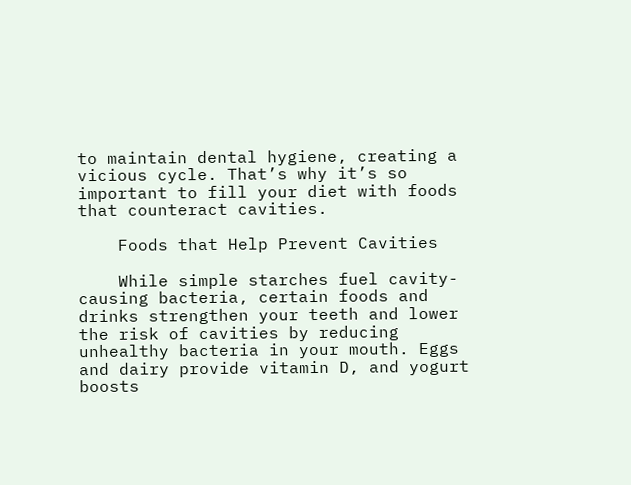to maintain dental hygiene, creating a vicious cycle. That’s why it’s so important to fill your diet with foods that counteract cavities.

    Foods that Help Prevent Cavities

    While simple starches fuel cavity-causing bacteria, certain foods and drinks strengthen your teeth and lower the risk of cavities by reducing unhealthy bacteria in your mouth. Eggs and dairy provide vitamin D, and yogurt boosts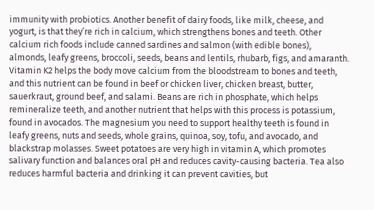immunity with probiotics. Another benefit of dairy foods, like milk, cheese, and yogurt, is that they’re rich in calcium, which strengthens bones and teeth. Other calcium rich foods include canned sardines and salmon (with edible bones), almonds, leafy greens, broccoli, seeds, beans and lentils, rhubarb, figs, and amaranth. Vitamin K2 helps the body move calcium from the bloodstream to bones and teeth, and this nutrient can be found in beef or chicken liver, chicken breast, butter, sauerkraut, ground beef, and salami. Beans are rich in phosphate, which helps remineralize teeth, and another nutrient that helps with this process is potassium, found in avocados. The magnesium you need to support healthy teeth is found in leafy greens, nuts and seeds, whole grains, quinoa, soy, tofu, and avocado, and blackstrap molasses. Sweet potatoes are very high in vitamin A, which promotes salivary function and balances oral pH and reduces cavity-causing bacteria. Tea also reduces harmful bacteria and drinking it can prevent cavities, but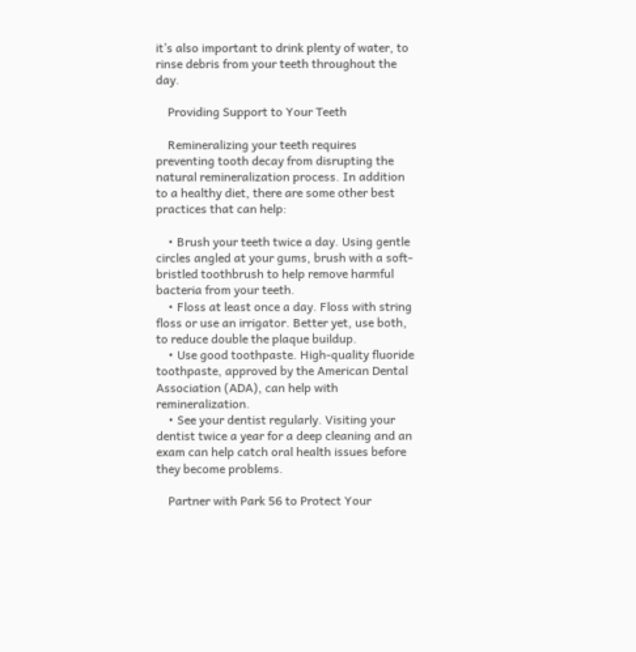it’s also important to drink plenty of water, to rinse debris from your teeth throughout the day.

    Providing Support to Your Teeth

    Remineralizing your teeth requires preventing tooth decay from disrupting the natural remineralization process. In addition to a healthy diet, there are some other best practices that can help:

    • Brush your teeth twice a day. Using gentle circles angled at your gums, brush with a soft-bristled toothbrush to help remove harmful bacteria from your teeth.
    • Floss at least once a day. Floss with string floss or use an irrigator. Better yet, use both, to reduce double the plaque buildup.
    • Use good toothpaste. High-quality fluoride toothpaste, approved by the American Dental Association (ADA), can help with remineralization.
    • See your dentist regularly. Visiting your dentist twice a year for a deep cleaning and an exam can help catch oral health issues before they become problems.

    Partner with Park 56 to Protect Your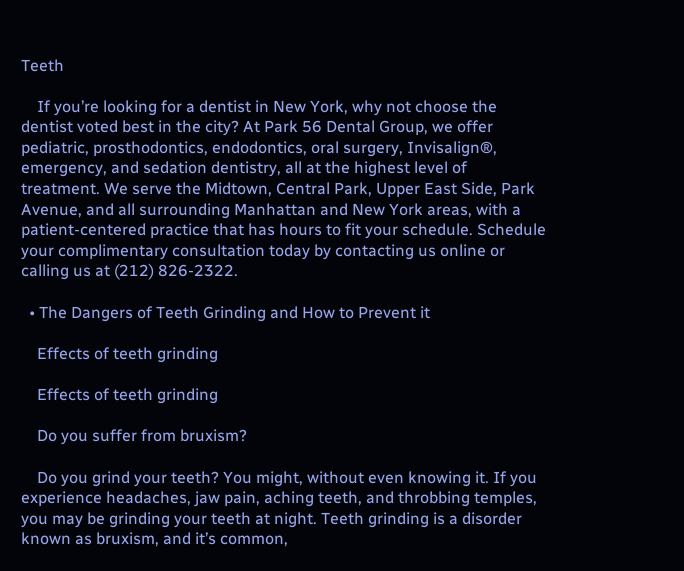Teeth

    If you’re looking for a dentist in New York, why not choose the dentist voted best in the city? At Park 56 Dental Group, we offer pediatric, prosthodontics, endodontics, oral surgery, Invisalign®, emergency, and sedation dentistry, all at the highest level of treatment. We serve the Midtown, Central Park, Upper East Side, Park Avenue, and all surrounding Manhattan and New York areas, with a patient-centered practice that has hours to fit your schedule. Schedule your complimentary consultation today by contacting us online or calling us at (212) 826-2322.

  • The Dangers of Teeth Grinding and How to Prevent it

    Effects of teeth grinding

    Effects of teeth grinding

    Do you suffer from bruxism?

    Do you grind your teeth? You might, without even knowing it. If you experience headaches, jaw pain, aching teeth, and throbbing temples, you may be grinding your teeth at night. Teeth grinding is a disorder known as bruxism, and it’s common,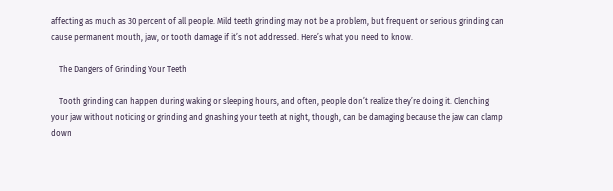affecting as much as 30 percent of all people. Mild teeth grinding may not be a problem, but frequent or serious grinding can cause permanent mouth, jaw, or tooth damage if it’s not addressed. Here’s what you need to know.

    The Dangers of Grinding Your Teeth

    Tooth grinding can happen during waking or sleeping hours, and often, people don’t realize they’re doing it. Clenching your jaw without noticing or grinding and gnashing your teeth at night, though, can be damaging because the jaw can clamp down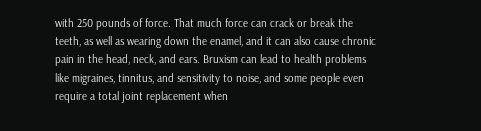with 250 pounds of force. That much force can crack or break the teeth, as well as wearing down the enamel, and it can also cause chronic pain in the head, neck, and ears. Bruxism can lead to health problems like migraines, tinnitus, and sensitivity to noise, and some people even require a total joint replacement when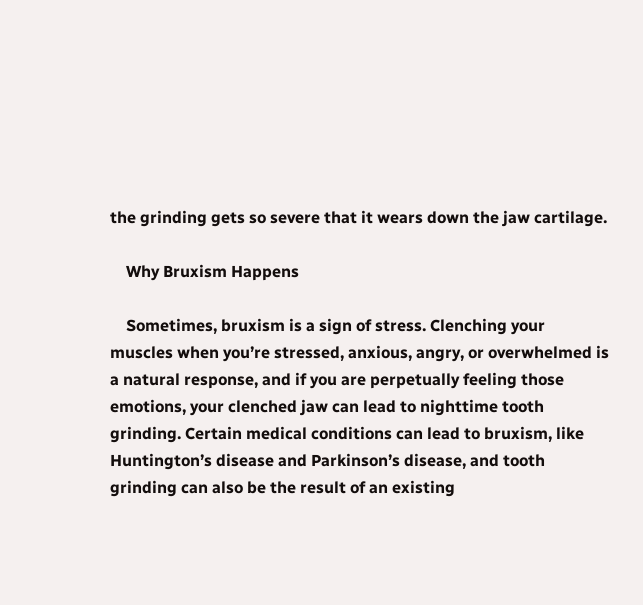the grinding gets so severe that it wears down the jaw cartilage.

    Why Bruxism Happens

    Sometimes, bruxism is a sign of stress. Clenching your muscles when you’re stressed, anxious, angry, or overwhelmed is a natural response, and if you are perpetually feeling those emotions, your clenched jaw can lead to nighttime tooth grinding. Certain medical conditions can lead to bruxism, like Huntington’s disease and Parkinson’s disease, and tooth grinding can also be the result of an existing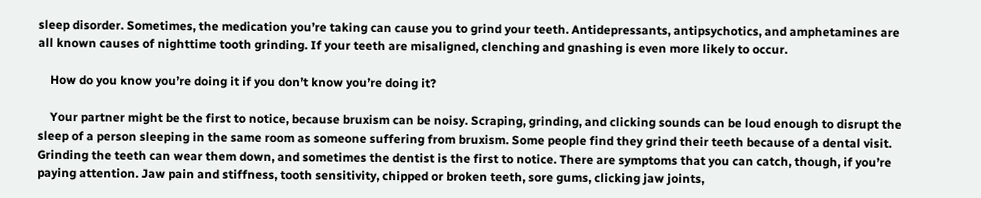sleep disorder. Sometimes, the medication you’re taking can cause you to grind your teeth. Antidepressants, antipsychotics, and amphetamines are all known causes of nighttime tooth grinding. If your teeth are misaligned, clenching and gnashing is even more likely to occur.

    How do you know you’re doing it if you don’t know you’re doing it?

    Your partner might be the first to notice, because bruxism can be noisy. Scraping, grinding, and clicking sounds can be loud enough to disrupt the sleep of a person sleeping in the same room as someone suffering from bruxism. Some people find they grind their teeth because of a dental visit. Grinding the teeth can wear them down, and sometimes the dentist is the first to notice. There are symptoms that you can catch, though, if you’re paying attention. Jaw pain and stiffness, tooth sensitivity, chipped or broken teeth, sore gums, clicking jaw joints,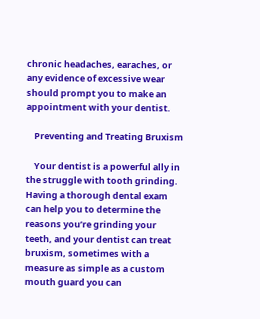chronic headaches, earaches, or any evidence of excessive wear should prompt you to make an appointment with your dentist.

    Preventing and Treating Bruxism

    Your dentist is a powerful ally in the struggle with tooth grinding. Having a thorough dental exam can help you to determine the reasons you’re grinding your teeth, and your dentist can treat bruxism, sometimes with a measure as simple as a custom mouth guard you can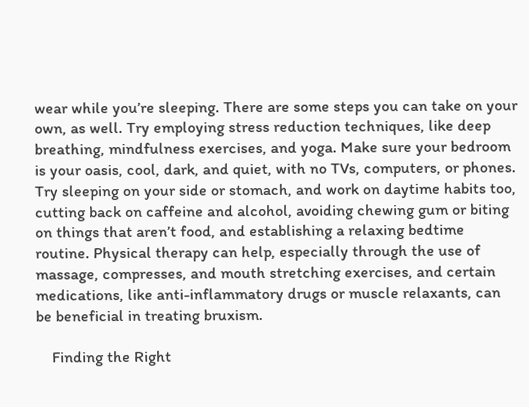wear while you’re sleeping. There are some steps you can take on your own, as well. Try employing stress reduction techniques, like deep breathing, mindfulness exercises, and yoga. Make sure your bedroom is your oasis, cool, dark, and quiet, with no TVs, computers, or phones. Try sleeping on your side or stomach, and work on daytime habits too, cutting back on caffeine and alcohol, avoiding chewing gum or biting on things that aren’t food, and establishing a relaxing bedtime routine. Physical therapy can help, especially through the use of massage, compresses, and mouth stretching exercises, and certain medications, like anti-inflammatory drugs or muscle relaxants, can be beneficial in treating bruxism.

    Finding the Right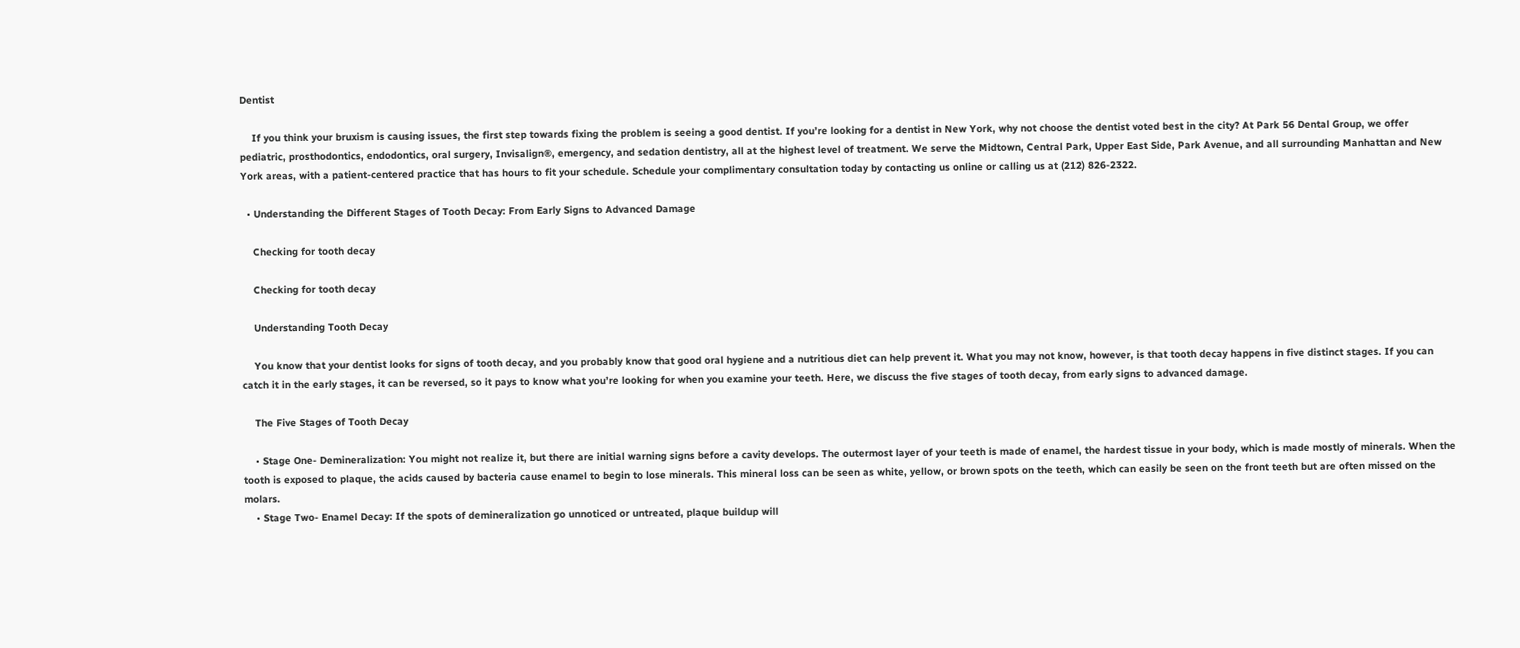Dentist

    If you think your bruxism is causing issues, the first step towards fixing the problem is seeing a good dentist. If you’re looking for a dentist in New York, why not choose the dentist voted best in the city? At Park 56 Dental Group, we offer pediatric, prosthodontics, endodontics, oral surgery, Invisalign®, emergency, and sedation dentistry, all at the highest level of treatment. We serve the Midtown, Central Park, Upper East Side, Park Avenue, and all surrounding Manhattan and New York areas, with a patient-centered practice that has hours to fit your schedule. Schedule your complimentary consultation today by contacting us online or calling us at (212) 826-2322.

  • Understanding the Different Stages of Tooth Decay: From Early Signs to Advanced Damage

    Checking for tooth decay

    Checking for tooth decay

    Understanding Tooth Decay

    You know that your dentist looks for signs of tooth decay, and you probably know that good oral hygiene and a nutritious diet can help prevent it. What you may not know, however, is that tooth decay happens in five distinct stages. If you can catch it in the early stages, it can be reversed, so it pays to know what you’re looking for when you examine your teeth. Here, we discuss the five stages of tooth decay, from early signs to advanced damage.

    The Five Stages of Tooth Decay

    • Stage One- Demineralization: You might not realize it, but there are initial warning signs before a cavity develops. The outermost layer of your teeth is made of enamel, the hardest tissue in your body, which is made mostly of minerals. When the tooth is exposed to plaque, the acids caused by bacteria cause enamel to begin to lose minerals. This mineral loss can be seen as white, yellow, or brown spots on the teeth, which can easily be seen on the front teeth but are often missed on the molars.
    • Stage Two- Enamel Decay: If the spots of demineralization go unnoticed or untreated, plaque buildup will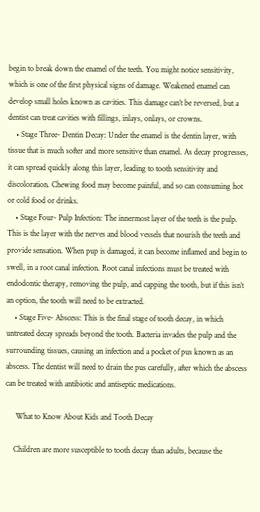begin to break down the enamel of the teeth. You might notice sensitivity, which is one of the first physical signs of damage. Weakened enamel can develop small holes known as cavities. This damage can’t be reversed, but a dentist can treat cavities with fillings, inlays, onlays, or crowns.
    • Stage Three- Dentin Decay: Under the enamel is the dentin layer, with tissue that is much softer and more sensitive than enamel. As decay progresses, it can spread quickly along this layer, leading to tooth sensitivity and discoloration. Chewing food may become painful, and so can consuming hot or cold food or drinks.
    • Stage Four- Pulp Infection: The innermost layer of the teeth is the pulp. This is the layer with the nerves and blood vessels that nourish the teeth and provide sensation. When pup is damaged, it can become inflamed and begin to swell, in a root canal infection. Root canal infections must be treated with endodontic therapy, removing the pulp, and capping the tooth, but if this isn’t an option, the tooth will need to be extracted.
    • Stage Five- Abscess: This is the final stage of tooth decay, in which untreated decay spreads beyond the tooth. Bacteria invades the pulp and the surrounding tissues, causing an infection and a pocket of pus known as an abscess. The dentist will need to drain the pus carefully, after which the abscess can be treated with antibiotic and antiseptic medications.

     What to Know About Kids and Tooth Decay

    Children are more susceptible to tooth decay than adults, because the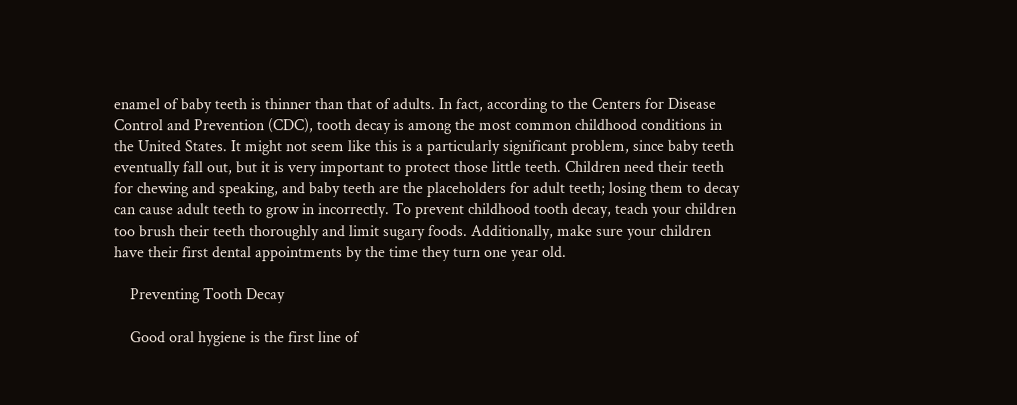enamel of baby teeth is thinner than that of adults. In fact, according to the Centers for Disease Control and Prevention (CDC), tooth decay is among the most common childhood conditions in the United States. It might not seem like this is a particularly significant problem, since baby teeth eventually fall out, but it is very important to protect those little teeth. Children need their teeth for chewing and speaking, and baby teeth are the placeholders for adult teeth; losing them to decay can cause adult teeth to grow in incorrectly. To prevent childhood tooth decay, teach your children too brush their teeth thoroughly and limit sugary foods. Additionally, make sure your children have their first dental appointments by the time they turn one year old.

    Preventing Tooth Decay

    Good oral hygiene is the first line of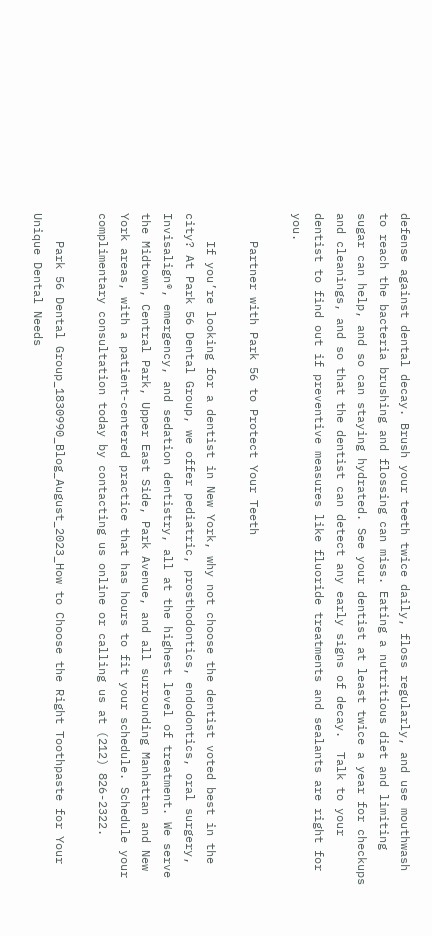defense against dental decay. Brush your teeth twice daily, floss regularly, and use mouthwash to reach the bacteria brushing and flossing can miss. Eating a nutritious diet and limiting sugar can help, and so can staying hydrated. See your dentist at least twice a year for checkups and cleanings, and so that the dentist can detect any early signs of decay.  Talk to your dentist to find out if preventive measures like fluoride treatments and sealants are right for you.

    Partner with Park 56 to Protect Your Teeth

    If you’re looking for a dentist in New York, why not choose the dentist voted best in the city? At Park 56 Dental Group, we offer pediatric, prosthodontics, endodontics, oral surgery, Invisalign®, emergency, and sedation dentistry, all at the highest level of treatment. We serve the Midtown, Central Park, Upper East Side, Park Avenue, and all surrounding Manhattan and New York areas, with a patient-centered practice that has hours to fit your schedule. Schedule your complimentary consultation today by contacting us online or calling us at (212) 826-2322.

    Park 56 Dental Group_1830990_Blog_August_2023_How to Choose the Right Toothpaste for Your Unique Dental Needs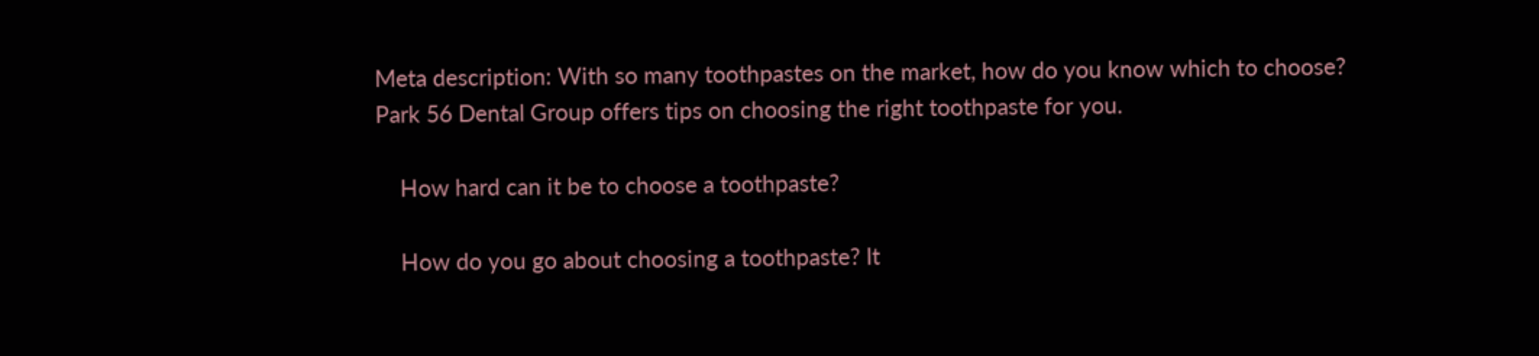Meta description: With so many toothpastes on the market, how do you know which to choose? Park 56 Dental Group offers tips on choosing the right toothpaste for you.

    How hard can it be to choose a toothpaste?

    How do you go about choosing a toothpaste? It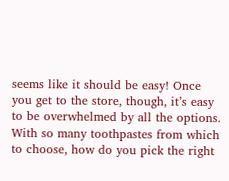seems like it should be easy! Once you get to the store, though, it’s easy to be overwhelmed by all the options. With so many toothpastes from which to choose, how do you pick the right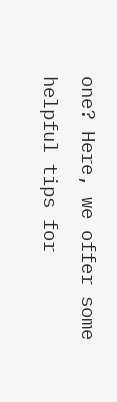one? Here, we offer some helpful tips for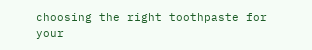choosing the right toothpaste for your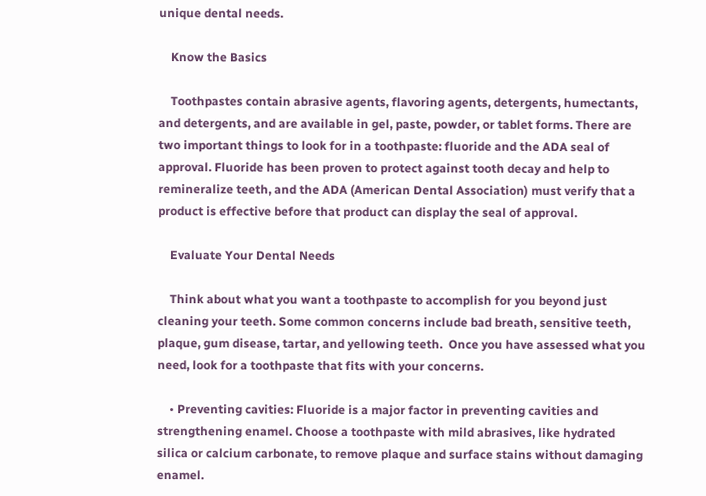unique dental needs.

    Know the Basics

    Toothpastes contain abrasive agents, flavoring agents, detergents, humectants, and detergents, and are available in gel, paste, powder, or tablet forms. There are two important things to look for in a toothpaste: fluoride and the ADA seal of approval. Fluoride has been proven to protect against tooth decay and help to remineralize teeth, and the ADA (American Dental Association) must verify that a product is effective before that product can display the seal of approval.

    Evaluate Your Dental Needs

    Think about what you want a toothpaste to accomplish for you beyond just cleaning your teeth. Some common concerns include bad breath, sensitive teeth, plaque, gum disease, tartar, and yellowing teeth.  Once you have assessed what you need, look for a toothpaste that fits with your concerns.

    • Preventing cavities: Fluoride is a major factor in preventing cavities and strengthening enamel. Choose a toothpaste with mild abrasives, like hydrated silica or calcium carbonate, to remove plaque and surface stains without damaging enamel.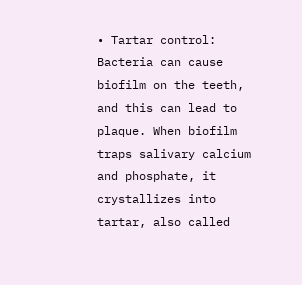• Tartar control: Bacteria can cause biofilm on the teeth, and this can lead to plaque. When biofilm traps salivary calcium and phosphate, it crystallizes into tartar, also called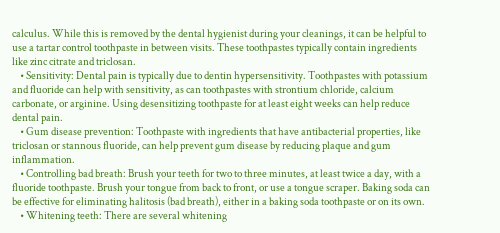calculus. While this is removed by the dental hygienist during your cleanings, it can be helpful to use a tartar control toothpaste in between visits. These toothpastes typically contain ingredients like zinc citrate and triclosan.
    • Sensitivity: Dental pain is typically due to dentin hypersensitivity. Toothpastes with potassium and fluoride can help with sensitivity, as can toothpastes with strontium chloride, calcium carbonate, or arginine. Using desensitizing toothpaste for at least eight weeks can help reduce dental pain.
    • Gum disease prevention: Toothpaste with ingredients that have antibacterial properties, like triclosan or stannous fluoride, can help prevent gum disease by reducing plaque and gum inflammation.
    • Controlling bad breath: Brush your teeth for two to three minutes, at least twice a day, with a fluoride toothpaste. Brush your tongue from back to front, or use a tongue scraper. Baking soda can be effective for eliminating halitosis (bad breath), either in a baking soda toothpaste or on its own.
    • Whitening teeth: There are several whitening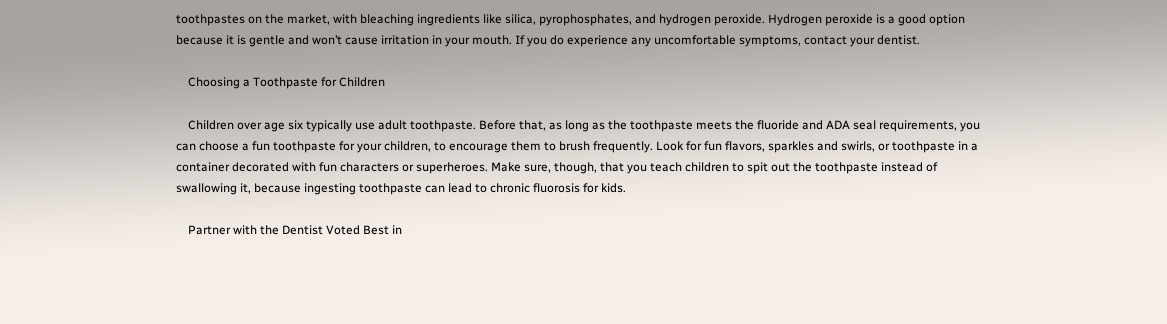toothpastes on the market, with bleaching ingredients like silica, pyrophosphates, and hydrogen peroxide. Hydrogen peroxide is a good option because it is gentle and won’t cause irritation in your mouth. If you do experience any uncomfortable symptoms, contact your dentist.

    Choosing a Toothpaste for Children

    Children over age six typically use adult toothpaste. Before that, as long as the toothpaste meets the fluoride and ADA seal requirements, you can choose a fun toothpaste for your children, to encourage them to brush frequently. Look for fun flavors, sparkles and swirls, or toothpaste in a container decorated with fun characters or superheroes. Make sure, though, that you teach children to spit out the toothpaste instead of swallowing it, because ingesting toothpaste can lead to chronic fluorosis for kids.

    Partner with the Dentist Voted Best in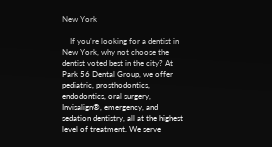New York

    If you’re looking for a dentist in New York, why not choose the dentist voted best in the city? At Park 56 Dental Group, we offer pediatric, prosthodontics, endodontics, oral surgery, Invisalign®, emergency, and sedation dentistry, all at the highest level of treatment. We serve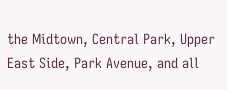the Midtown, Central Park, Upper East Side, Park Avenue, and all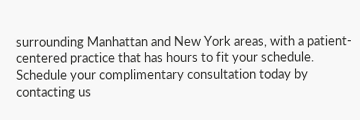surrounding Manhattan and New York areas, with a patient-centered practice that has hours to fit your schedule. Schedule your complimentary consultation today by contacting us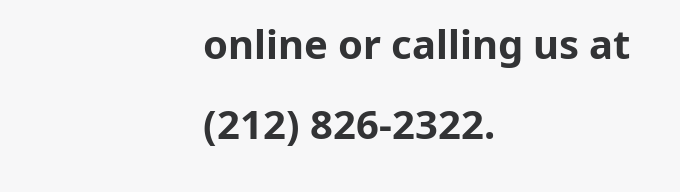online or calling us at (212) 826-2322.